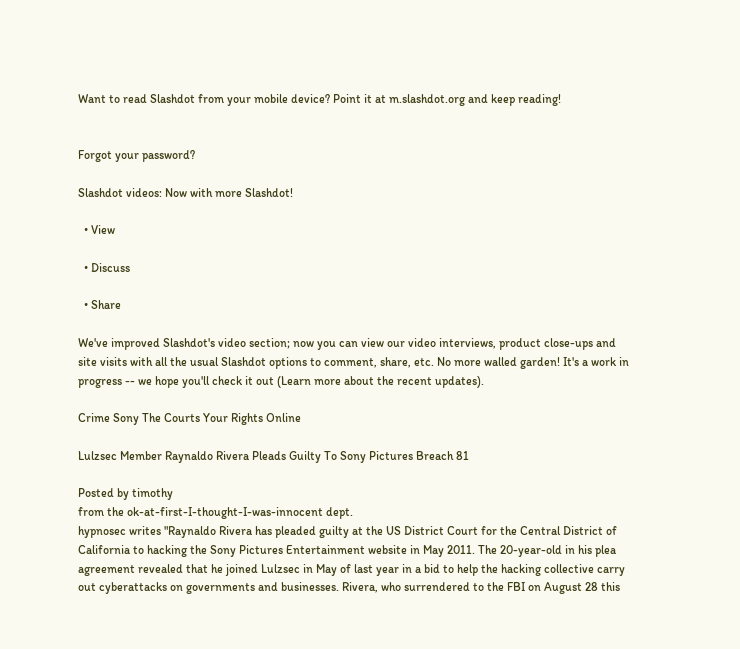Want to read Slashdot from your mobile device? Point it at m.slashdot.org and keep reading!


Forgot your password?

Slashdot videos: Now with more Slashdot!

  • View

  • Discuss

  • Share

We've improved Slashdot's video section; now you can view our video interviews, product close-ups and site visits with all the usual Slashdot options to comment, share, etc. No more walled garden! It's a work in progress -- we hope you'll check it out (Learn more about the recent updates).

Crime Sony The Courts Your Rights Online

Lulzsec Member Raynaldo Rivera Pleads Guilty To Sony Pictures Breach 81

Posted by timothy
from the ok-at-first-I-thought-I-was-innocent dept.
hypnosec writes "Raynaldo Rivera has pleaded guilty at the US District Court for the Central District of California to hacking the Sony Pictures Entertainment website in May 2011. The 20-year-old in his plea agreement revealed that he joined Lulzsec in May of last year in a bid to help the hacking collective carry out cyberattacks on governments and businesses. Rivera, who surrendered to the FBI on August 28 this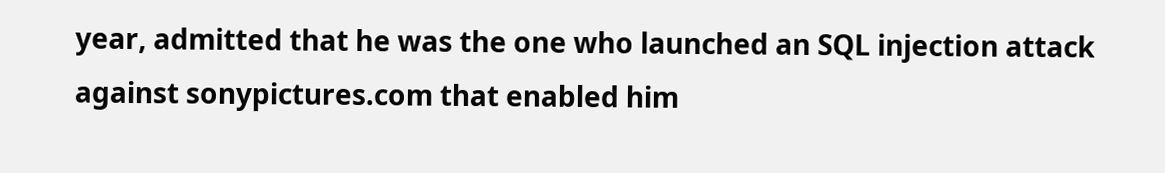year, admitted that he was the one who launched an SQL injection attack against sonypictures.com that enabled him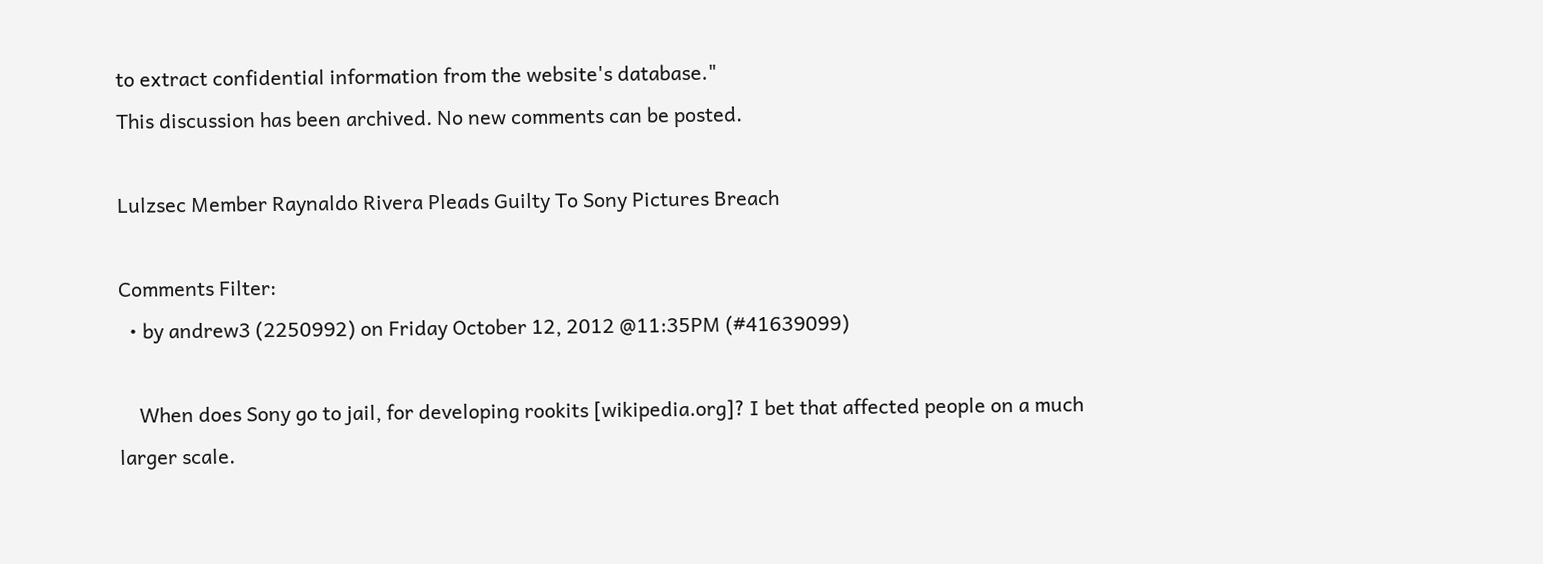to extract confidential information from the website's database."
This discussion has been archived. No new comments can be posted.

Lulzsec Member Raynaldo Rivera Pleads Guilty To Sony Pictures Breach

Comments Filter:
  • by andrew3 (2250992) on Friday October 12, 2012 @11:35PM (#41639099)

    When does Sony go to jail, for developing rookits [wikipedia.org]? I bet that affected people on a much larger scale.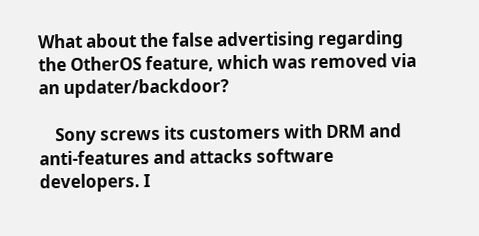What about the false advertising regarding the OtherOS feature, which was removed via an updater/backdoor?

    Sony screws its customers with DRM and anti-features and attacks software developers. I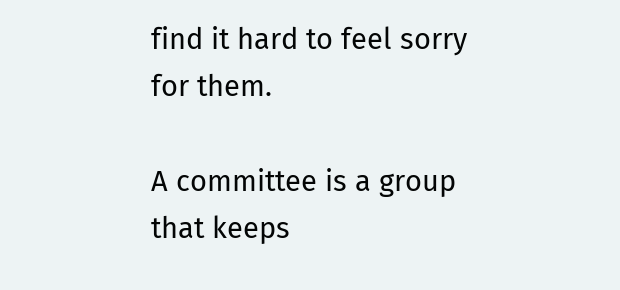find it hard to feel sorry for them.

A committee is a group that keeps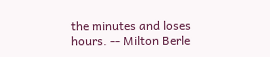the minutes and loses hours. -- Milton Berle